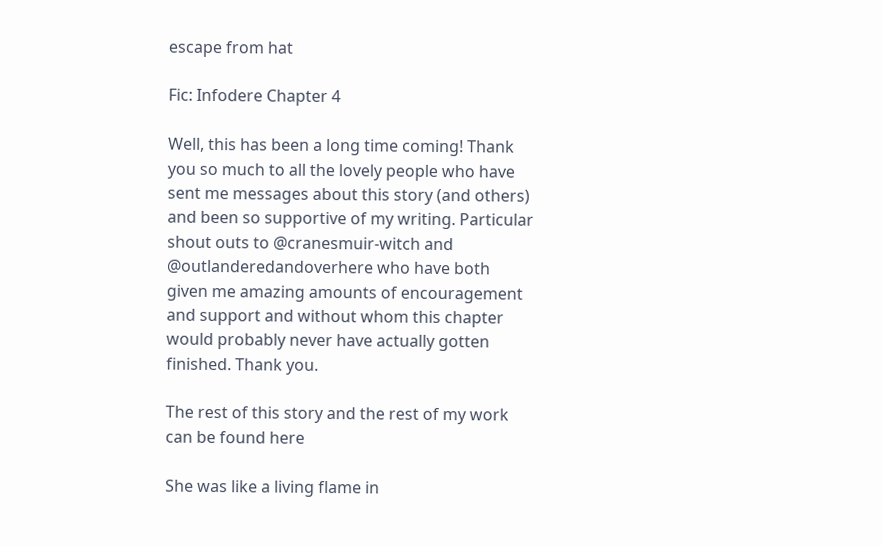escape from hat

Fic: Infodere Chapter 4

Well, this has been a long time coming! Thank you so much to all the lovely people who have sent me messages about this story (and others) and been so supportive of my writing. Particular shout outs to @cranesmuir-witch and @outlanderedandoverhere who have both given me amazing amounts of encouragement and support and without whom this chapter would probably never have actually gotten finished. Thank you.

The rest of this story and the rest of my work can be found here

She was like a living flame in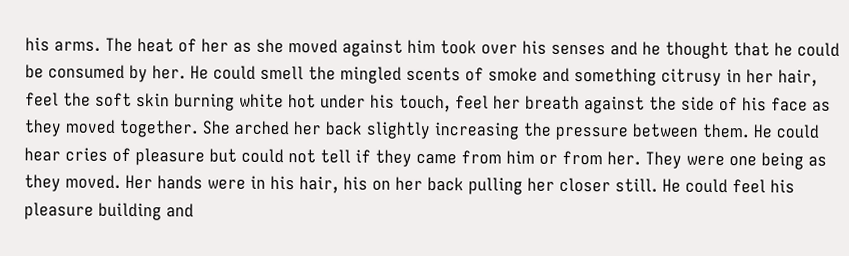his arms. The heat of her as she moved against him took over his senses and he thought that he could be consumed by her. He could smell the mingled scents of smoke and something citrusy in her hair, feel the soft skin burning white hot under his touch, feel her breath against the side of his face as they moved together. She arched her back slightly increasing the pressure between them. He could hear cries of pleasure but could not tell if they came from him or from her. They were one being as they moved. Her hands were in his hair, his on her back pulling her closer still. He could feel his pleasure building and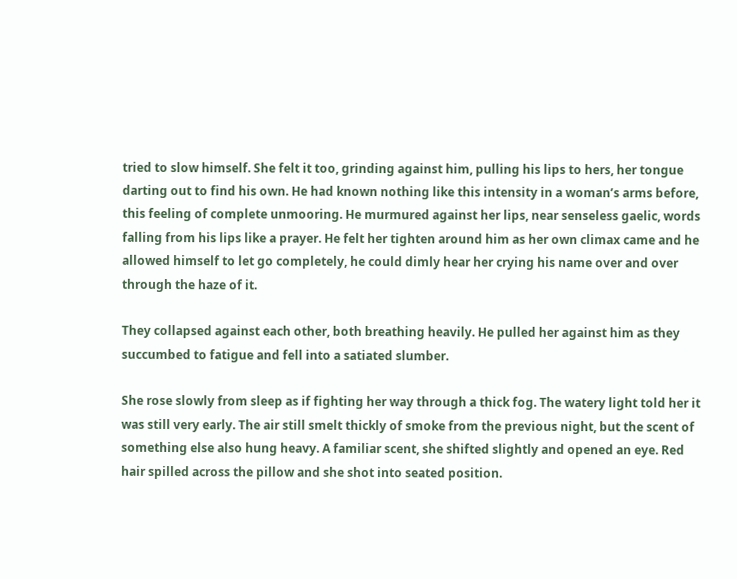tried to slow himself. She felt it too, grinding against him, pulling his lips to hers, her tongue darting out to find his own. He had known nothing like this intensity in a woman’s arms before, this feeling of complete unmooring. He murmured against her lips, near senseless gaelic, words falling from his lips like a prayer. He felt her tighten around him as her own climax came and he allowed himself to let go completely, he could dimly hear her crying his name over and over through the haze of it.

They collapsed against each other, both breathing heavily. He pulled her against him as they succumbed to fatigue and fell into a satiated slumber.

She rose slowly from sleep as if fighting her way through a thick fog. The watery light told her it was still very early. The air still smelt thickly of smoke from the previous night, but the scent of something else also hung heavy. A familiar scent, she shifted slightly and opened an eye. Red hair spilled across the pillow and she shot into seated position.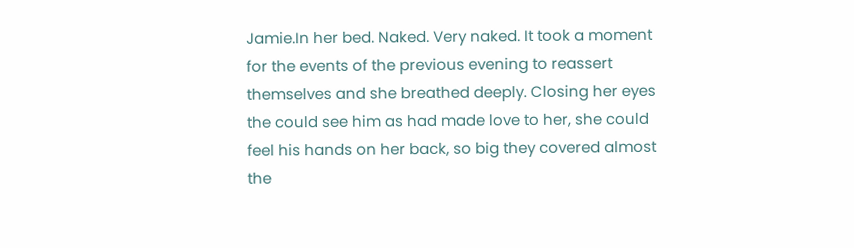Jamie.In her bed. Naked. Very naked. It took a moment for the events of the previous evening to reassert themselves and she breathed deeply. Closing her eyes the could see him as had made love to her, she could feel his hands on her back, so big they covered almost the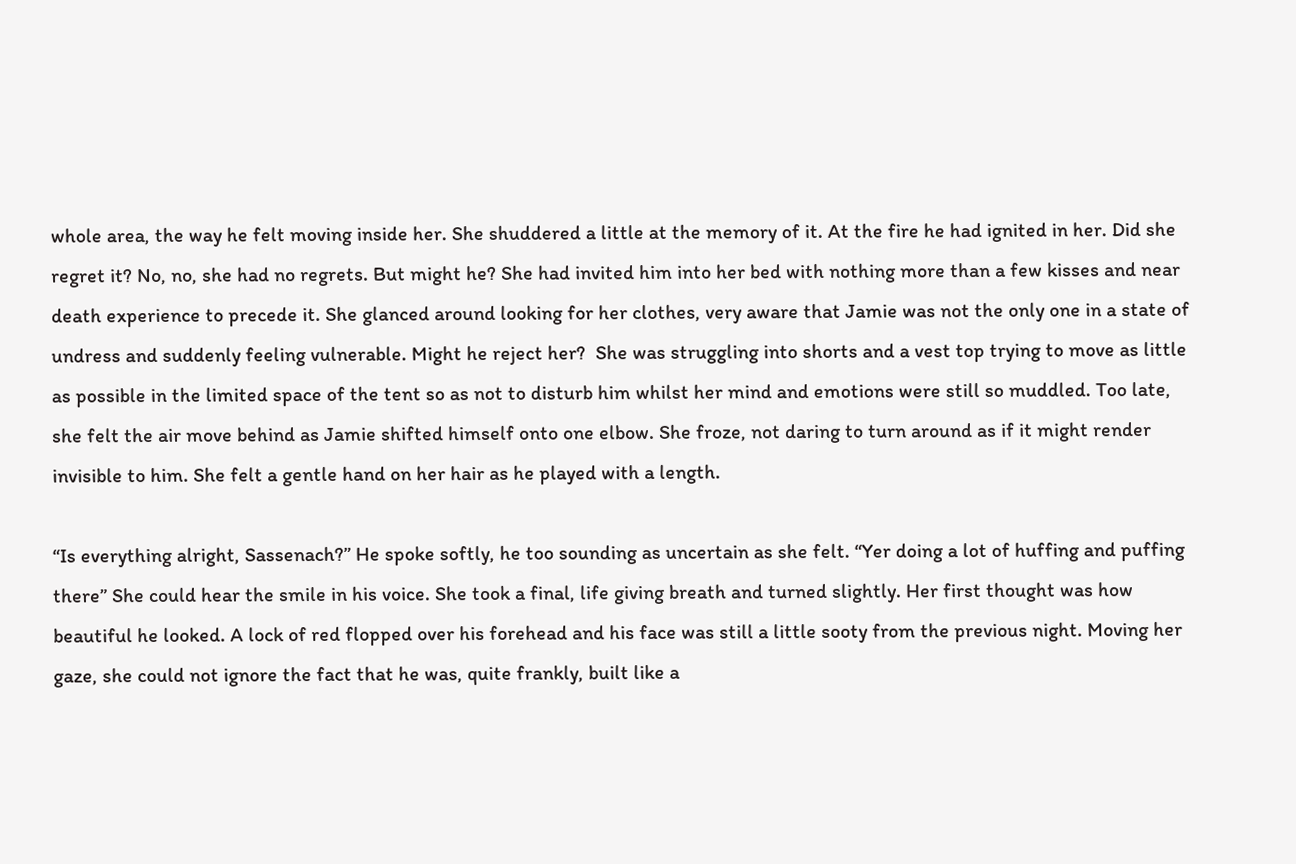whole area, the way he felt moving inside her. She shuddered a little at the memory of it. At the fire he had ignited in her. Did she regret it? No, no, she had no regrets. But might he? She had invited him into her bed with nothing more than a few kisses and near death experience to precede it. She glanced around looking for her clothes, very aware that Jamie was not the only one in a state of undress and suddenly feeling vulnerable. Might he reject her?  She was struggling into shorts and a vest top trying to move as little as possible in the limited space of the tent so as not to disturb him whilst her mind and emotions were still so muddled. Too late, she felt the air move behind as Jamie shifted himself onto one elbow. She froze, not daring to turn around as if it might render invisible to him. She felt a gentle hand on her hair as he played with a length.

“Is everything alright, Sassenach?” He spoke softly, he too sounding as uncertain as she felt. “Yer doing a lot of huffing and puffing there” She could hear the smile in his voice. She took a final, life giving breath and turned slightly. Her first thought was how beautiful he looked. A lock of red flopped over his forehead and his face was still a little sooty from the previous night. Moving her gaze, she could not ignore the fact that he was, quite frankly, built like a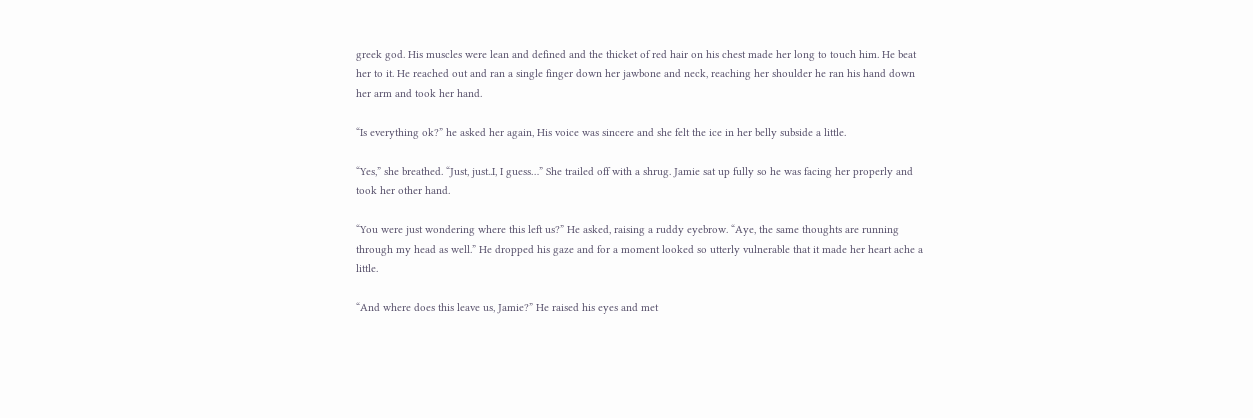greek god. His muscles were lean and defined and the thicket of red hair on his chest made her long to touch him. He beat her to it. He reached out and ran a single finger down her jawbone and neck, reaching her shoulder he ran his hand down her arm and took her hand.

“Is everything ok?” he asked her again, His voice was sincere and she felt the ice in her belly subside a little.

“Yes,” she breathed. “Just, just..I, I guess…” She trailed off with a shrug. Jamie sat up fully so he was facing her properly and took her other hand.

“You were just wondering where this left us?” He asked, raising a ruddy eyebrow. “Aye, the same thoughts are running through my head as well.” He dropped his gaze and for a moment looked so utterly vulnerable that it made her heart ache a little.

“And where does this leave us, Jamie?” He raised his eyes and met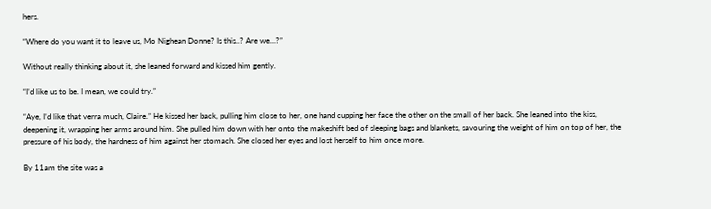hers.

“Where do you want it to leave us, Mo Nighean Donne? Is this..? Are we…?”

Without really thinking about it, she leaned forward and kissed him gently.

“I’d like us to be. I mean, we could try.”

“Aye, I’d like that verra much, Claire.” He kissed her back, pulling him close to her, one hand cupping her face the other on the small of her back. She leaned into the kiss, deepening it, wrapping her arms around him. She pulled him down with her onto the makeshift bed of sleeping bags and blankets, savouring the weight of him on top of her, the pressure of his body, the hardness of him against her stomach. She closed her eyes and lost herself to him once more.

By 11am the site was a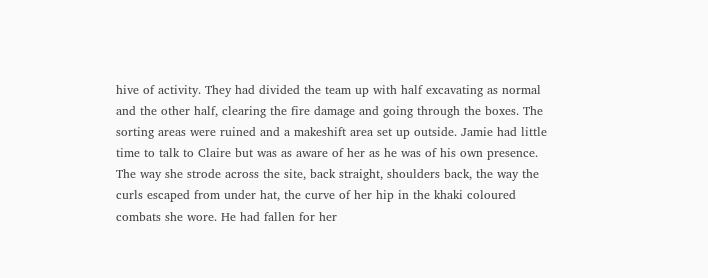hive of activity. They had divided the team up with half excavating as normal and the other half, clearing the fire damage and going through the boxes. The sorting areas were ruined and a makeshift area set up outside. Jamie had little time to talk to Claire but was as aware of her as he was of his own presence. The way she strode across the site, back straight, shoulders back, the way the curls escaped from under hat, the curve of her hip in the khaki coloured combats she wore. He had fallen for her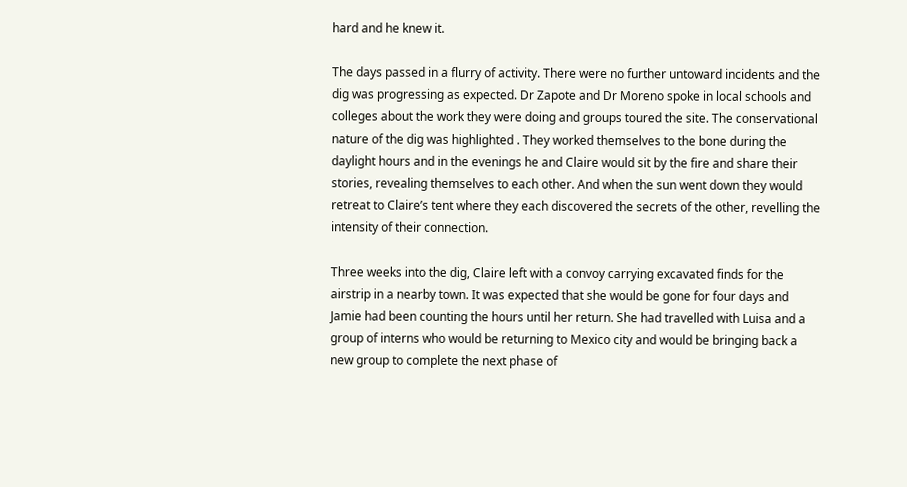hard and he knew it.

The days passed in a flurry of activity. There were no further untoward incidents and the dig was progressing as expected. Dr Zapote and Dr Moreno spoke in local schools and colleges about the work they were doing and groups toured the site. The conservational nature of the dig was highlighted . They worked themselves to the bone during the daylight hours and in the evenings he and Claire would sit by the fire and share their stories, revealing themselves to each other. And when the sun went down they would retreat to Claire’s tent where they each discovered the secrets of the other, revelling the intensity of their connection.

Three weeks into the dig, Claire left with a convoy carrying excavated finds for the airstrip in a nearby town. It was expected that she would be gone for four days and Jamie had been counting the hours until her return. She had travelled with Luisa and a group of interns who would be returning to Mexico city and would be bringing back a new group to complete the next phase of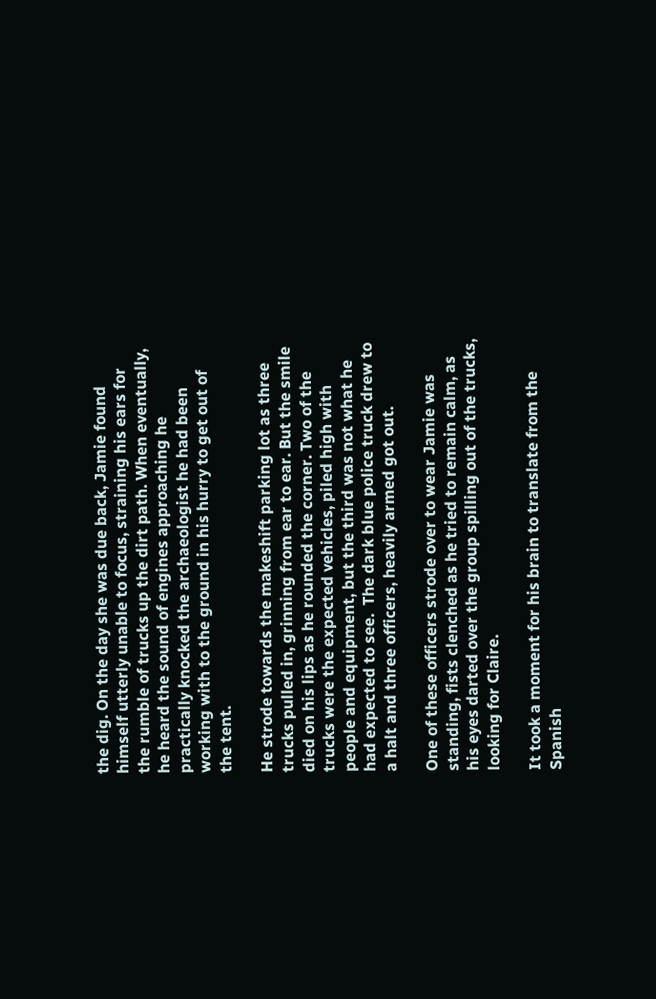the dig. On the day she was due back, Jamie found himself utterly unable to focus, straining his ears for the rumble of trucks up the dirt path. When eventually, he heard the sound of engines approaching he practically knocked the archaeologist he had been working with to the ground in his hurry to get out of the tent.

He strode towards the makeshift parking lot as three trucks pulled in, grinning from ear to ear. But the smile died on his lips as he rounded the corner. Two of the trucks were the expected vehicles, piled high with people and equipment, but the third was not what he had expected to see.  The dark blue police truck drew to a halt and three officers, heavily armed got out.

One of these officers strode over to wear Jamie was standing, fists clenched as he tried to remain calm, as his eyes darted over the group spilling out of the trucks,  looking for Claire.

It took a moment for his brain to translate from the Spanish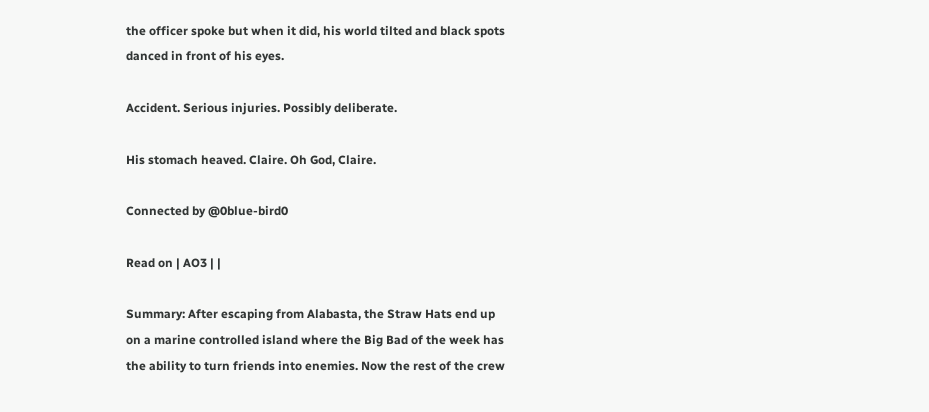the officer spoke but when it did, his world tilted and black spots danced in front of his eyes.

Accident. Serious injuries. Possibly deliberate.

His stomach heaved. Claire. Oh God, Claire.

Connected by @0blue-bird0

Read on | AO3 | |

Summary: After escaping from Alabasta, the Straw Hats end up on a marine controlled island where the Big Bad of the week has the ability to turn friends into enemies. Now the rest of the crew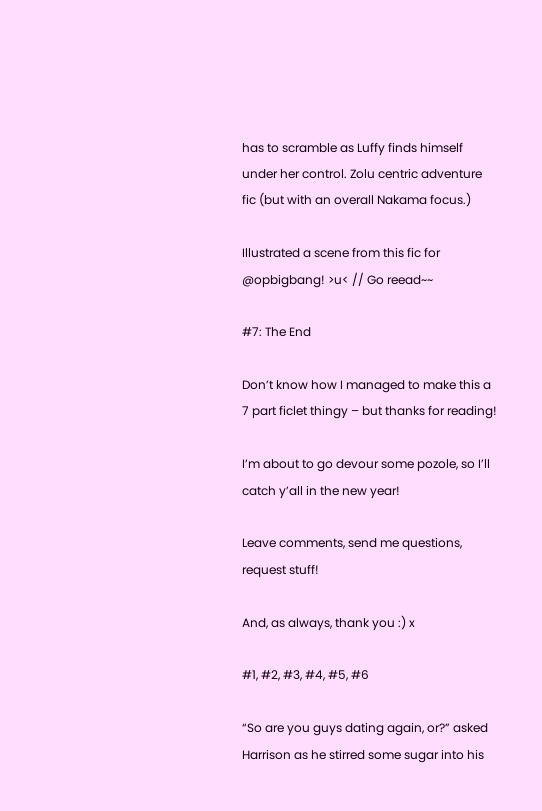has to scramble as Luffy finds himself under her control. Zolu centric adventure fic (but with an overall Nakama focus.)

Illustrated a scene from this fic for @opbigbang! >u< // Go reead~~

#7: The End

Don’t know how I managed to make this a 7 part ficlet thingy – but thanks for reading!

I’m about to go devour some pozole, so I’ll catch y’all in the new year!

Leave comments, send me questions, request stuff!

And, as always, thank you :) x

#1, #2, #3, #4, #5, #6

“So are you guys dating again, or?” asked Harrison as he stirred some sugar into his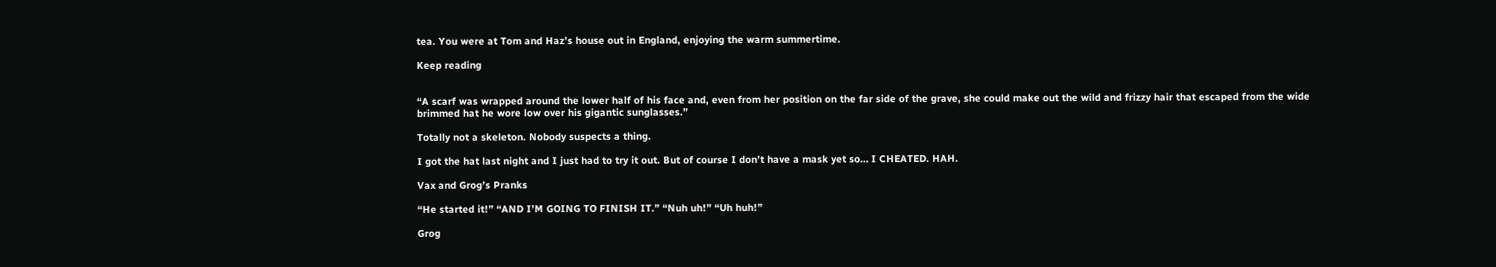tea. You were at Tom and Haz’s house out in England, enjoying the warm summertime.

Keep reading


“A scarf was wrapped around the lower half of his face and, even from her position on the far side of the grave, she could make out the wild and frizzy hair that escaped from the wide brimmed hat he wore low over his gigantic sunglasses.”

Totally not a skeleton. Nobody suspects a thing.

I got the hat last night and I just had to try it out. But of course I don’t have a mask yet so… I CHEATED. HAH.

Vax and Grog’s Pranks

“He started it!” “AND I’M GOING TO FINISH IT.” “Nuh uh!” “Uh huh!”

Grog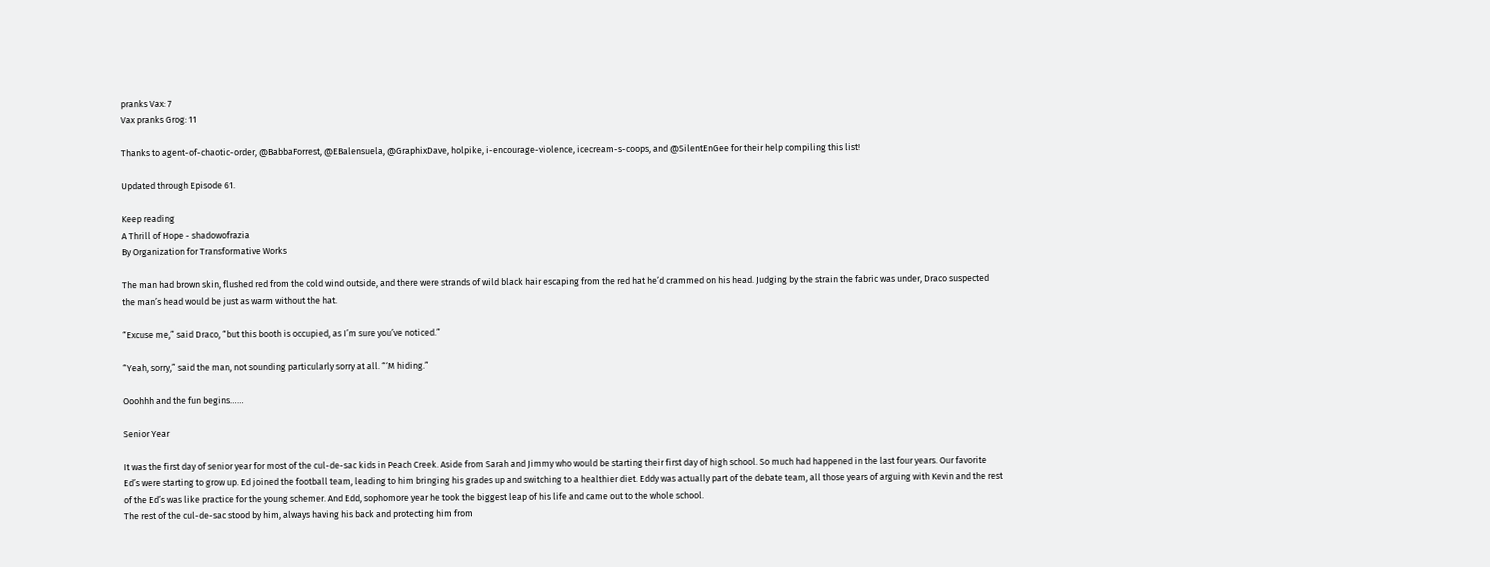pranks Vax: 7
Vax pranks Grog: 11

Thanks to agent-of-chaotic-order, @BabbaForrest, @EBalensuela, @GraphixDave, holpike, i-encourage-violence, icecream-s-coops, and @SilentEnGee for their help compiling this list!

Updated through Episode 61.

Keep reading
A Thrill of Hope - shadowofrazia
By Organization for Transformative Works

The man had brown skin, flushed red from the cold wind outside, and there were strands of wild black hair escaping from the red hat he’d crammed on his head. Judging by the strain the fabric was under, Draco suspected the man’s head would be just as warm without the hat.

“Excuse me,” said Draco, “but this booth is occupied, as I’m sure you’ve noticed.”

“Yeah, sorry,” said the man, not sounding particularly sorry at all. “‘M hiding.”

Ooohhh and the fun begins……

Senior Year

It was the first day of senior year for most of the cul-de-sac kids in Peach Creek. Aside from Sarah and Jimmy who would be starting their first day of high school. So much had happened in the last four years. Our favorite Ed’s were starting to grow up. Ed joined the football team, leading to him bringing his grades up and switching to a healthier diet. Eddy was actually part of the debate team, all those years of arguing with Kevin and the rest of the Ed’s was like practice for the young schemer. And Edd, sophomore year he took the biggest leap of his life and came out to the whole school.
The rest of the cul-de-sac stood by him, always having his back and protecting him from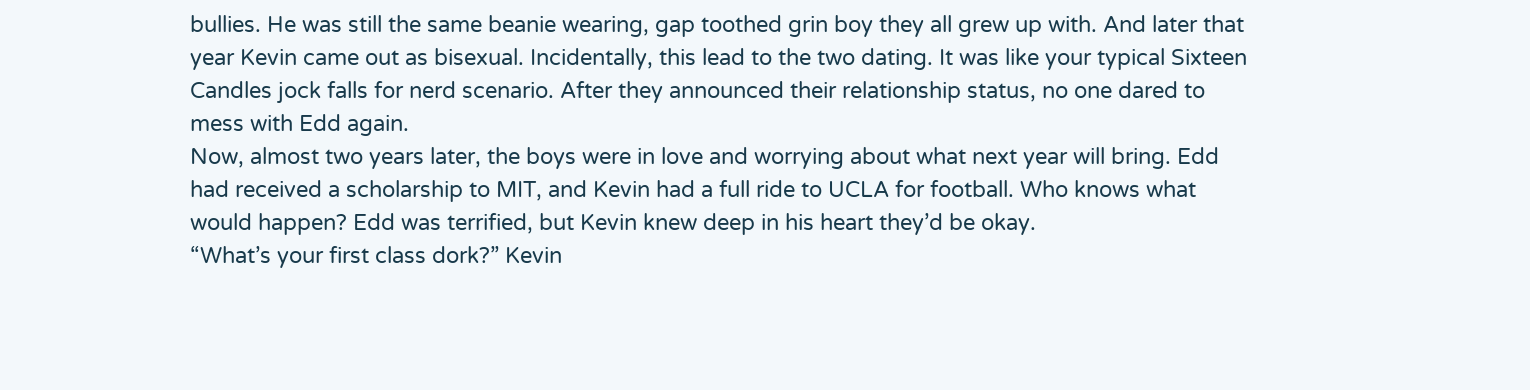bullies. He was still the same beanie wearing, gap toothed grin boy they all grew up with. And later that year Kevin came out as bisexual. Incidentally, this lead to the two dating. It was like your typical Sixteen Candles jock falls for nerd scenario. After they announced their relationship status, no one dared to mess with Edd again.
Now, almost two years later, the boys were in love and worrying about what next year will bring. Edd had received a scholarship to MIT, and Kevin had a full ride to UCLA for football. Who knows what would happen? Edd was terrified, but Kevin knew deep in his heart they’d be okay.
“What’s your first class dork?” Kevin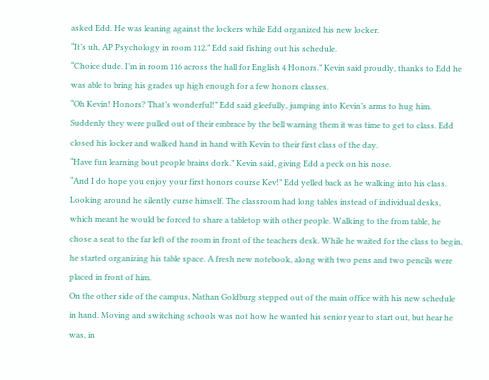asked Edd. He was leaning against the lockers while Edd organized his new locker.
“It’s uh, AP Psychology in room 112.” Edd said fishing out his schedule.
“Choice dude. I’m in room 116 across the hall for English 4 Honors.” Kevin said proudly, thanks to Edd he was able to bring his grades up high enough for a few honors classes.
“Oh Kevin! Honors? That’s wonderful!” Edd said gleefully, jumping into Kevin’s arms to hug him. Suddenly they were pulled out of their embrace by the bell warning them it was time to get to class. Edd closed his locker and walked hand in hand with Kevin to their first class of the day.
“Have fun learning bout people brains dork.” Kevin said, giving Edd a peck on his nose.
“And I do hope you enjoy your first honors course Kev!” Edd yelled back as he walking into his class. Looking around he silently curse himself. The classroom had long tables instead of individual desks, which meant he would be forced to share a tabletop with other people. Walking to the from table, he chose a seat to the far left of the room in front of the teachers desk. While he waited for the class to begin, he started organizing his table space. A fresh new notebook, along with two pens and two pencils were placed in front of him.
On the other side of the campus, Nathan Goldburg stepped out of the main office with his new schedule in hand. Moving and switching schools was not how he wanted his senior year to start out, but hear he was, in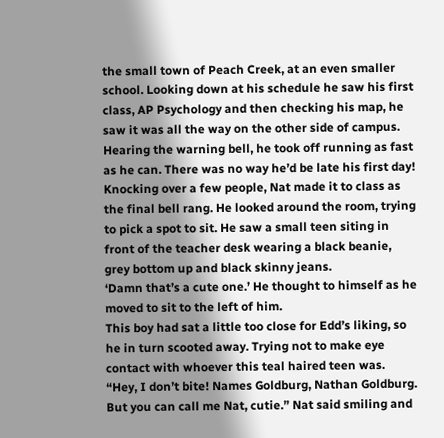the small town of Peach Creek, at an even smaller school. Looking down at his schedule he saw his first class, AP Psychology and then checking his map, he saw it was all the way on the other side of campus. Hearing the warning bell, he took off running as fast as he can. There was no way he’d be late his first day!
Knocking over a few people, Nat made it to class as the final bell rang. He looked around the room, trying to pick a spot to sit. He saw a small teen siting in front of the teacher desk wearing a black beanie, grey bottom up and black skinny jeans.
‘Damn that’s a cute one.’ He thought to himself as he moved to sit to the left of him.
This boy had sat a little too close for Edd’s liking, so he in turn scooted away. Trying not to make eye contact with whoever this teal haired teen was.
“Hey, I don’t bite! Names Goldburg, Nathan Goldburg. But you can call me Nat, cutie.” Nat said smiling and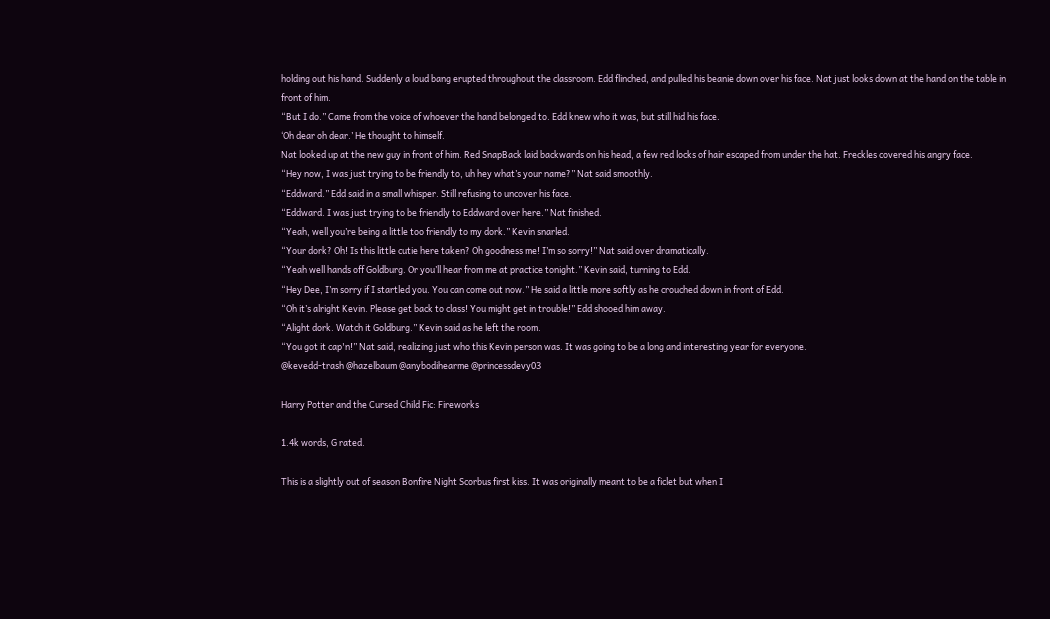holding out his hand. Suddenly a loud bang erupted throughout the classroom. Edd flinched, and pulled his beanie down over his face. Nat just looks down at the hand on the table in front of him.
“But I do.” Came from the voice of whoever the hand belonged to. Edd knew who it was, but still hid his face.
‘Oh dear oh dear.’ He thought to himself.
Nat looked up at the new guy in front of him. Red SnapBack laid backwards on his head, a few red locks of hair escaped from under the hat. Freckles covered his angry face.
“Hey now, I was just trying to be friendly to, uh hey what’s your name?” Nat said smoothly.
“Eddward.” Edd said in a small whisper. Still refusing to uncover his face.
“Eddward. I was just trying to be friendly to Eddward over here.” Nat finished.
“Yeah, well you’re being a little too friendly to my dork.” Kevin snarled.
“Your dork? Oh! Is this little cutie here taken? Oh goodness me! I’m so sorry!” Nat said over dramatically.
“Yeah well hands off Goldburg. Or you’ll hear from me at practice tonight.” Kevin said, turning to Edd.
“Hey Dee, I’m sorry if I startled you. You can come out now.” He said a little more softly as he crouched down in front of Edd.
“Oh it’s alright Kevin. Please get back to class! You might get in trouble!” Edd shooed him away.
“Alight dork. Watch it Goldburg.” Kevin said as he left the room.
“You got it cap'n!” Nat said, realizing just who this Kevin person was. It was going to be a long and interesting year for everyone.
@kevedd-trash @hazelbaum @anybodihearme @princessdevy03

Harry Potter and the Cursed Child Fic: Fireworks

1.4k words, G rated.

This is a slightly out of season Bonfire Night Scorbus first kiss. It was originally meant to be a ficlet but when I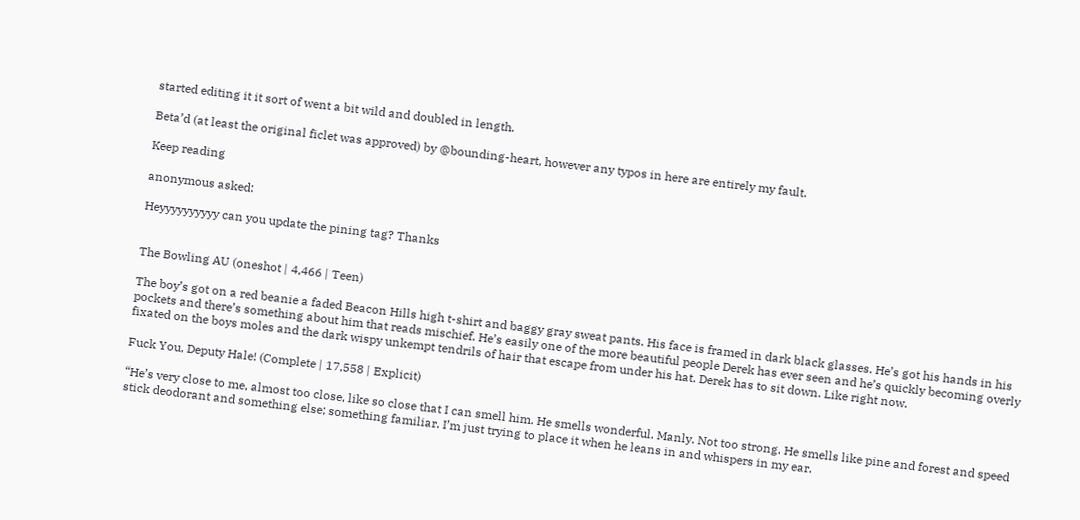started editing it it sort of went a bit wild and doubled in length.

Beta’d (at least the original ficlet was approved) by @bounding-heart, however any typos in here are entirely my fault.

Keep reading

anonymous asked:

Heyyyyyyyyyy can you update the pining tag? Thanks


The Bowling AU (oneshot | 4,466 | Teen)

The boy’s got on a red beanie a faded Beacon Hills high t-shirt and baggy gray sweat pants. His face is framed in dark black glasses. He’s got his hands in his pockets and there’s something about him that reads mischief. He’s easily one of the more beautiful people Derek has ever seen and he’s quickly becoming overly fixated on the boys moles and the dark wispy unkempt tendrils of hair that escape from under his hat. Derek has to sit down. Like right now.

Fuck You, Deputy Hale! (Complete | 17,558 | Explicit)

“He’s very close to me, almost too close, like so close that I can smell him. He smells wonderful. Manly. Not too strong. He smells like pine and forest and speed stick deodorant and something else; something familiar. I’m just trying to place it when he leans in and whispers in my ear.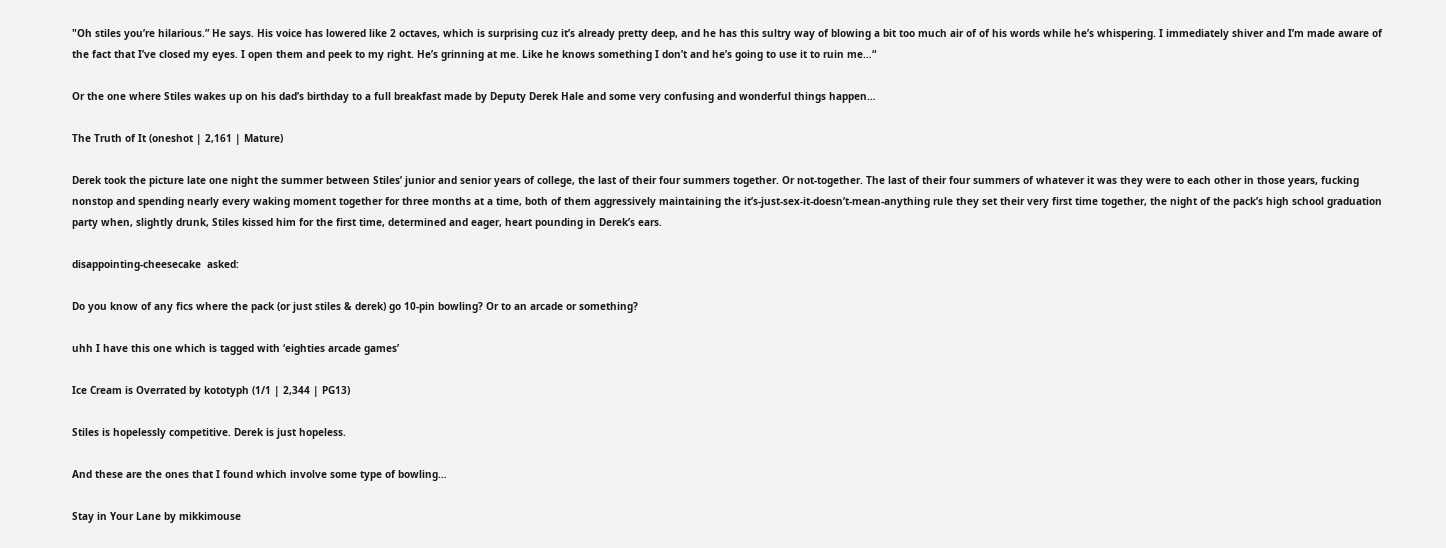"Oh stiles you’re hilarious.” He says. His voice has lowered like 2 octaves, which is surprising cuz it’s already pretty deep, and he has this sultry way of blowing a bit too much air of of his words while he’s whispering. I immediately shiver and I’m made aware of the fact that I’ve closed my eyes. I open them and peek to my right. He’s grinning at me. Like he knows something I don’t and he’s going to use it to ruin me…“

Or the one where Stiles wakes up on his dad’s birthday to a full breakfast made by Deputy Derek Hale and some very confusing and wonderful things happen…

The Truth of It (oneshot | 2,161 | Mature)

Derek took the picture late one night the summer between Stiles’ junior and senior years of college, the last of their four summers together. Or not-together. The last of their four summers of whatever it was they were to each other in those years, fucking nonstop and spending nearly every waking moment together for three months at a time, both of them aggressively maintaining the it’s-just-sex-it-doesn’t-mean-anything rule they set their very first time together, the night of the pack’s high school graduation party when, slightly drunk, Stiles kissed him for the first time, determined and eager, heart pounding in Derek’s ears.

disappointing-cheesecake  asked:

Do you know of any fics where the pack (or just stiles & derek) go 10-pin bowling? Or to an arcade or something?

uhh I have this one which is tagged with ‘eighties arcade games’

Ice Cream is Overrated by kototyph (1/1 | 2,344 | PG13)

Stiles is hopelessly competitive. Derek is just hopeless.

And these are the ones that I found which involve some type of bowling…

Stay in Your Lane by mikkimouse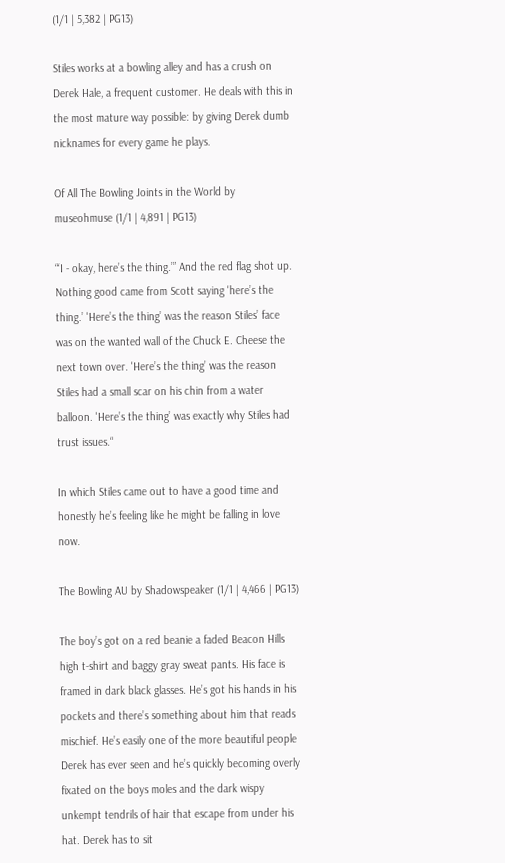(1/1 | 5,382 | PG13)

Stiles works at a bowling alley and has a crush on Derek Hale, a frequent customer. He deals with this in the most mature way possible: by giving Derek dumb nicknames for every game he plays.

Of All The Bowling Joints in the World by museohmuse (1/1 | 4,891 | PG13)

“‘I - okay, here’s the thing.’” And the red flag shot up. Nothing good came from Scott saying 'here’s the thing.’ 'Here’s the thing’ was the reason Stiles’ face was on the wanted wall of the Chuck E. Cheese the next town over. 'Here’s the thing’ was the reason Stiles had a small scar on his chin from a water balloon. 'Here’s the thing’ was exactly why Stiles had trust issues.“

In which Stiles came out to have a good time and honestly he’s feeling like he might be falling in love now.

The Bowling AU by Shadowspeaker (1/1 | 4,466 | PG13)

The boy’s got on a red beanie a faded Beacon Hills high t-shirt and baggy gray sweat pants. His face is framed in dark black glasses. He’s got his hands in his pockets and there’s something about him that reads mischief. He’s easily one of the more beautiful people Derek has ever seen and he’s quickly becoming overly fixated on the boys moles and the dark wispy unkempt tendrils of hair that escape from under his hat. Derek has to sit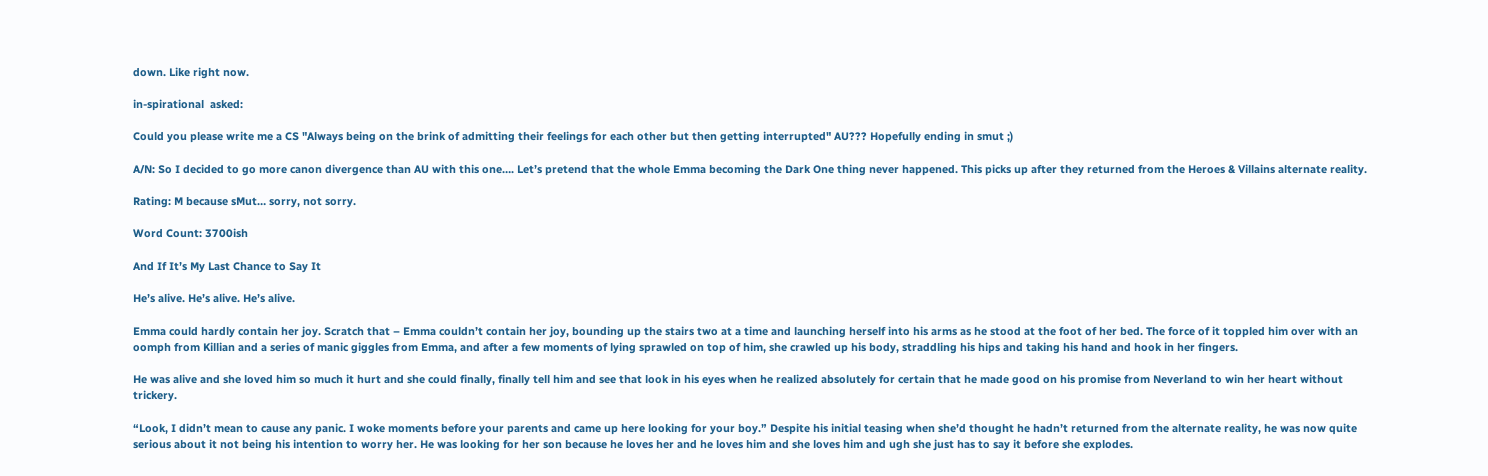down. Like right now.

in-spirational  asked:

Could you please write me a CS "Always being on the brink of admitting their feelings for each other but then getting interrupted" AU??? Hopefully ending in smut ;)

A/N: So I decided to go more canon divergence than AU with this one…. Let’s pretend that the whole Emma becoming the Dark One thing never happened. This picks up after they returned from the Heroes & Villains alternate reality.

Rating: M because sMut… sorry, not sorry.

Word Count: 3700ish

And If It’s My Last Chance to Say It

He’s alive. He’s alive. He’s alive.

Emma could hardly contain her joy. Scratch that – Emma couldn’t contain her joy, bounding up the stairs two at a time and launching herself into his arms as he stood at the foot of her bed. The force of it toppled him over with an oomph from Killian and a series of manic giggles from Emma, and after a few moments of lying sprawled on top of him, she crawled up his body, straddling his hips and taking his hand and hook in her fingers.

He was alive and she loved him so much it hurt and she could finally, finally tell him and see that look in his eyes when he realized absolutely for certain that he made good on his promise from Neverland to win her heart without trickery.

“Look, I didn’t mean to cause any panic. I woke moments before your parents and came up here looking for your boy.” Despite his initial teasing when she’d thought he hadn’t returned from the alternate reality, he was now quite serious about it not being his intention to worry her. He was looking for her son because he loves her and he loves him and she loves him and ugh she just has to say it before she explodes.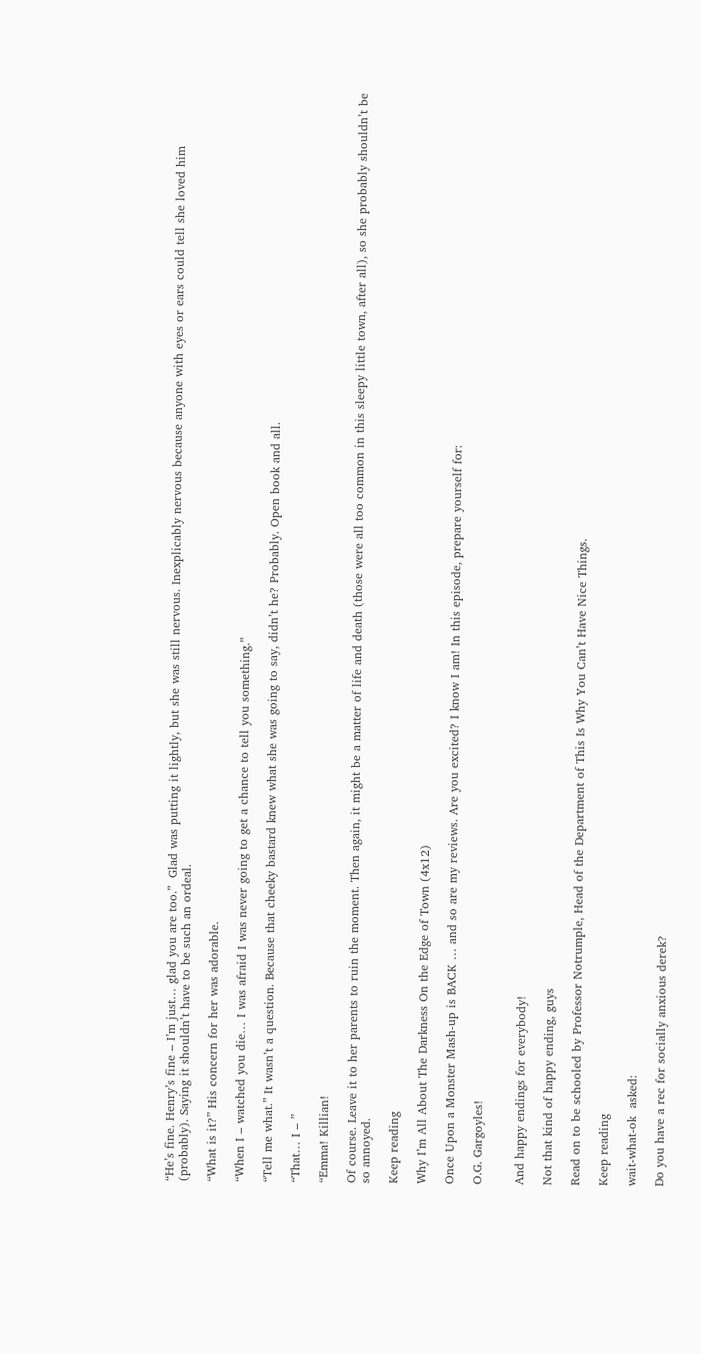“He’s fine. Henry’s fine – I’m just… glad you are too.”  Glad was putting it lightly, but she was still nervous. Inexplicably nervous because anyone with eyes or ears could tell she loved him (probably). Saying it shouldn’t have to be such an ordeal.

“What is it?” His concern for her was adorable.

“When I – watched you die… I was afraid I was never going to get a chance to tell you something.”

“Tell me what.” It wasn’t a question. Because that cheeky bastard knew what she was going to say, didn’t he? Probably. Open book and all.

“That… I – ”

“Emma! Killian!

Of course. Leave it to her parents to ruin the moment. Then again, it might be a matter of life and death (those were all too common in this sleepy little town, after all), so she probably shouldn’t be so annoyed.

Keep reading

Why I’m All About The Darkness On the Edge of Town (4x12)

Once Upon a Monster Mash-up is BACK … and so are my reviews. Are you excited? I know I am! In this episode, prepare yourself for:

O.G. Gargoyles!


And happy endings for everybody!

Not that kind of happy ending, guys

Read on to be schooled by Professor Notrumple, Head of the Department of This Is Why You Can’t Have Nice Things.

Keep reading

wait-what-ok  asked:

Do you have a rec for socially anxious derek?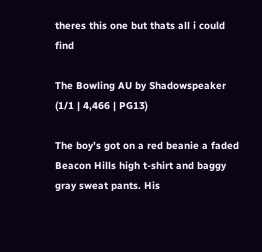theres this one but thats all i could find

The Bowling AU by Shadowspeaker (1/1 | 4,466 | PG13)

The boy’s got on a red beanie a faded Beacon Hills high t-shirt and baggy gray sweat pants. His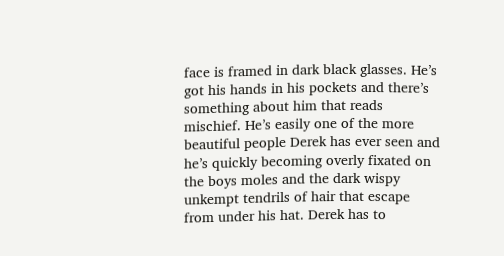face is framed in dark black glasses. He’s got his hands in his pockets and there’s something about him that reads mischief. He’s easily one of the more beautiful people Derek has ever seen and he’s quickly becoming overly fixated on the boys moles and the dark wispy unkempt tendrils of hair that escape from under his hat. Derek has to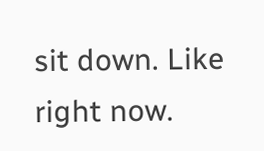sit down. Like right now.